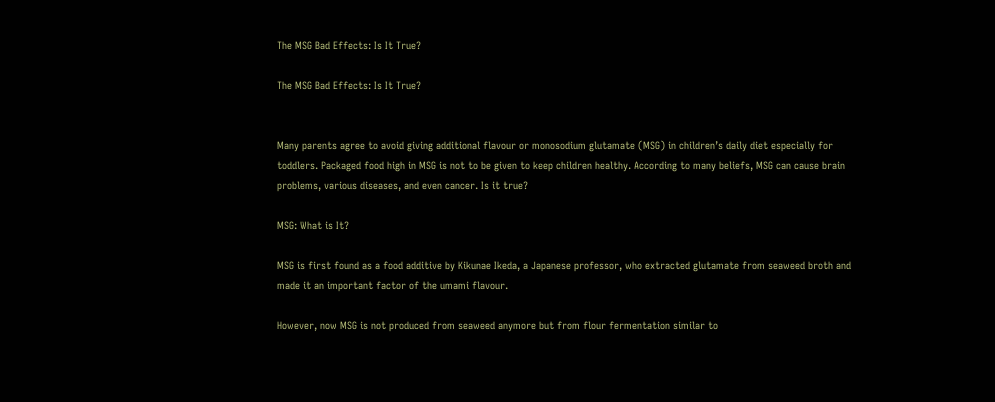The MSG Bad Effects: Is It True?

The MSG Bad Effects: Is It True?


Many parents agree to avoid giving additional flavour or monosodium glutamate (MSG) in children’s daily diet especially for toddlers. Packaged food high in MSG is not to be given to keep children healthy. According to many beliefs, MSG can cause brain problems, various diseases, and even cancer. Is it true?

MSG: What is It?

MSG is first found as a food additive by Kikunae Ikeda, a Japanese professor, who extracted glutamate from seaweed broth and made it an important factor of the umami flavour.

However, now MSG is not produced from seaweed anymore but from flour fermentation similar to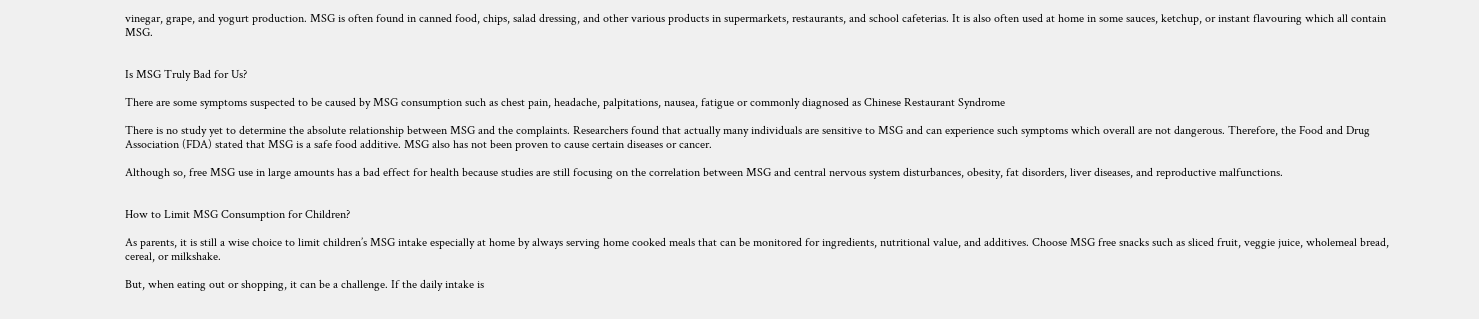vinegar, grape, and yogurt production. MSG is often found in canned food, chips, salad dressing, and other various products in supermarkets, restaurants, and school cafeterias. It is also often used at home in some sauces, ketchup, or instant flavouring which all contain MSG.


Is MSG Truly Bad for Us?

There are some symptoms suspected to be caused by MSG consumption such as chest pain, headache, palpitations, nausea, fatigue or commonly diagnosed as Chinese Restaurant Syndrome

There is no study yet to determine the absolute relationship between MSG and the complaints. Researchers found that actually many individuals are sensitive to MSG and can experience such symptoms which overall are not dangerous. Therefore, the Food and Drug Association (FDA) stated that MSG is a safe food additive. MSG also has not been proven to cause certain diseases or cancer.

Although so, free MSG use in large amounts has a bad effect for health because studies are still focusing on the correlation between MSG and central nervous system disturbances, obesity, fat disorders, liver diseases, and reproductive malfunctions.


How to Limit MSG Consumption for Children?

As parents, it is still a wise choice to limit children’s MSG intake especially at home by always serving home cooked meals that can be monitored for ingredients, nutritional value, and additives. Choose MSG free snacks such as sliced fruit, veggie juice, wholemeal bread, cereal, or milkshake.

But, when eating out or shopping, it can be a challenge. If the daily intake is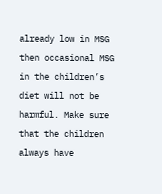already low in MSG then occasional MSG in the children’s diet will not be harmful. Make sure that the children always have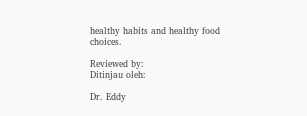healthy habits and healthy food choices.

Reviewed by:
Ditinjau oleh:

Dr. Eddy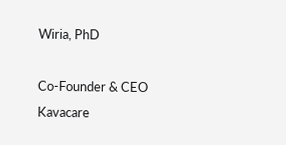Wiria, PhD

Co-Founder & CEO Kavacare